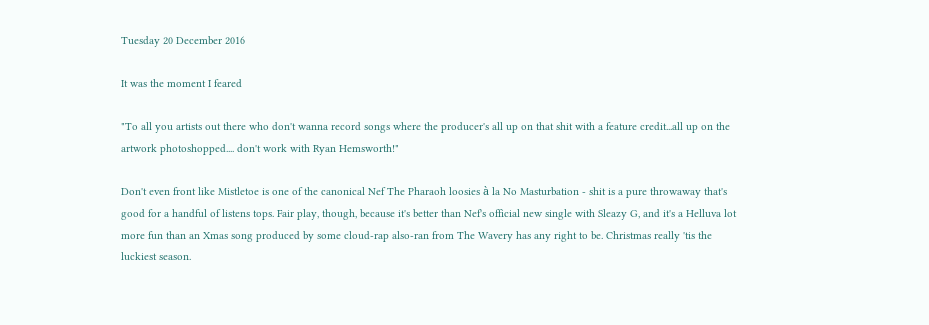Tuesday 20 December 2016

It was the moment I feared

"To all you artists out there who don't wanna record songs where the producer's all up on that shit with a feature credit...all up on the artwork photoshopped.... don't work with Ryan Hemsworth!"

Don't even front like Mistletoe is one of the canonical Nef The Pharaoh loosies à la No Masturbation - shit is a pure throwaway that's good for a handful of listens tops. Fair play, though, because it's better than Nef's official new single with Sleazy G, and it's a Helluva lot more fun than an Xmas song produced by some cloud-rap also-ran from The Wavery has any right to be. Christmas really 'tis the luckiest season.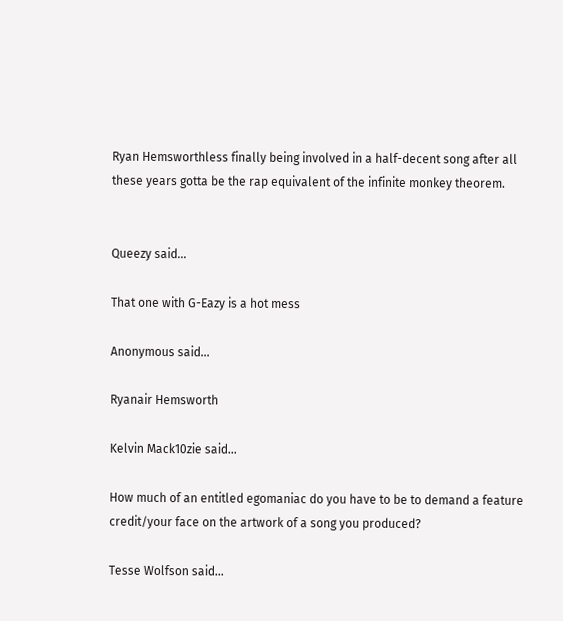Ryan Hemsworthless finally being involved in a half-decent song after all these years gotta be the rap equivalent of the infinite monkey theorem.


Queezy said...

That one with G-Eazy is a hot mess

Anonymous said...

Ryanair Hemsworth

Kelvin Mack10zie said...

How much of an entitled egomaniac do you have to be to demand a feature credit/your face on the artwork of a song you produced?

Tesse Wolfson said...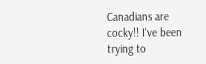Canadians are cocky!! I've been trying to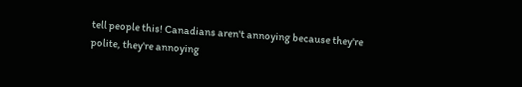tell people this! Canadians aren't annoying because they're polite, they're annoying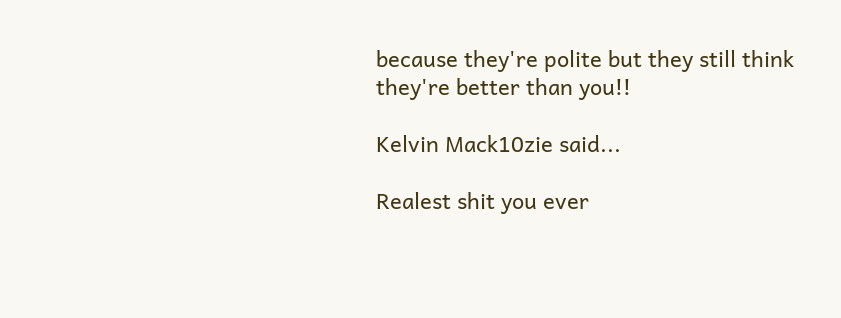because they're polite but they still think they're better than you!!

Kelvin Mack10zie said...

Realest shit you ever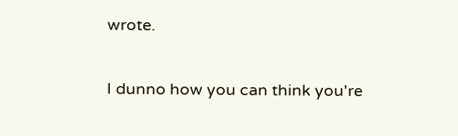wrote.

I dunno how you can think you're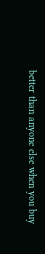better than anyone else when you buy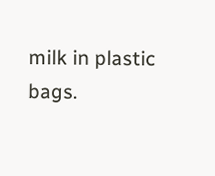milk in plastic bags.